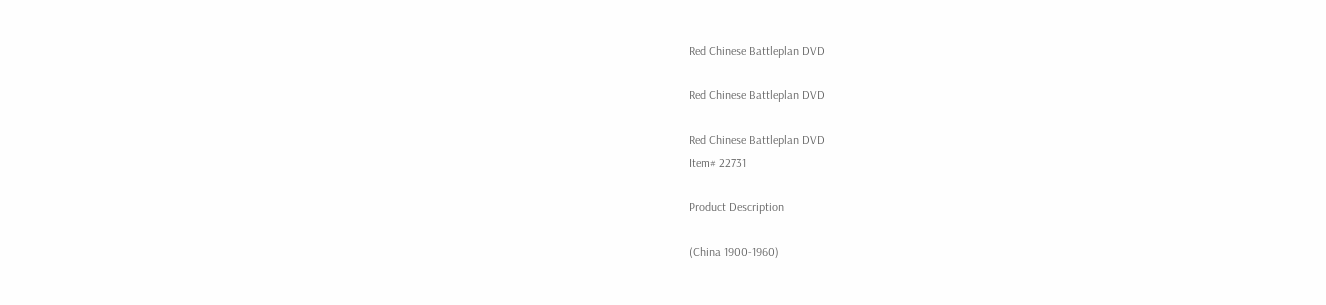Red Chinese Battleplan DVD

Red Chinese Battleplan DVD

Red Chinese Battleplan DVD
Item# 22731

Product Description

(China 1900-1960)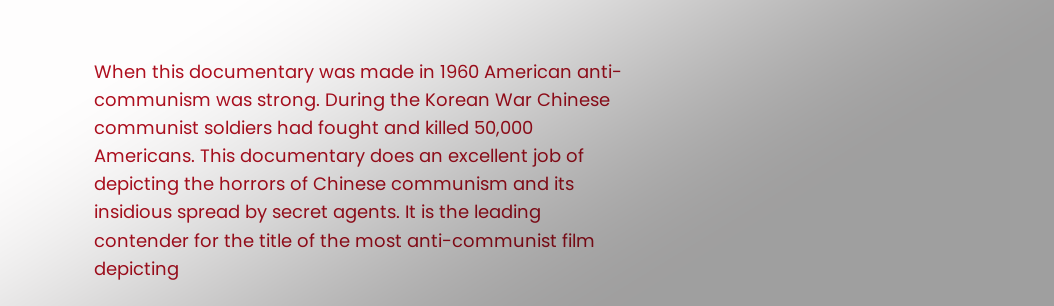When this documentary was made in 1960 American anti-communism was strong. During the Korean War Chinese communist soldiers had fought and killed 50,000 Americans. This documentary does an excellent job of depicting the horrors of Chinese communism and its insidious spread by secret agents. It is the leading contender for the title of the most anti-communist film depicting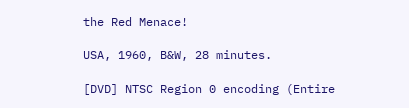the Red Menace!

USA, 1960, B&W, 28 minutes.

[DVD] NTSC Region 0 encoding (Entire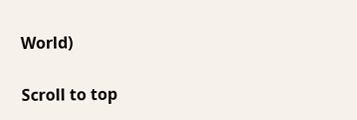World)

Scroll to top